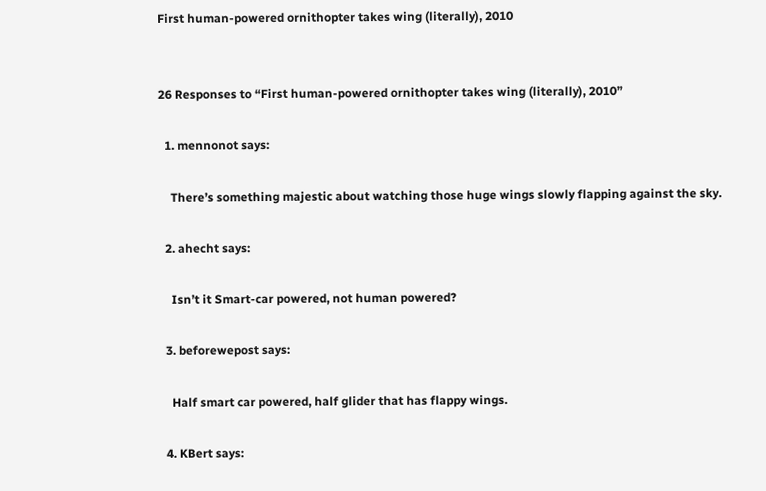First human-powered ornithopter takes wing (literally), 2010


26 Responses to “First human-powered ornithopter takes wing (literally), 2010”

  1. mennonot says:

    There’s something majestic about watching those huge wings slowly flapping against the sky.

  2. ahecht says:

    Isn’t it Smart-car powered, not human powered?

  3. beforewepost says:

    Half smart car powered, half glider that has flappy wings.

  4. KBert says: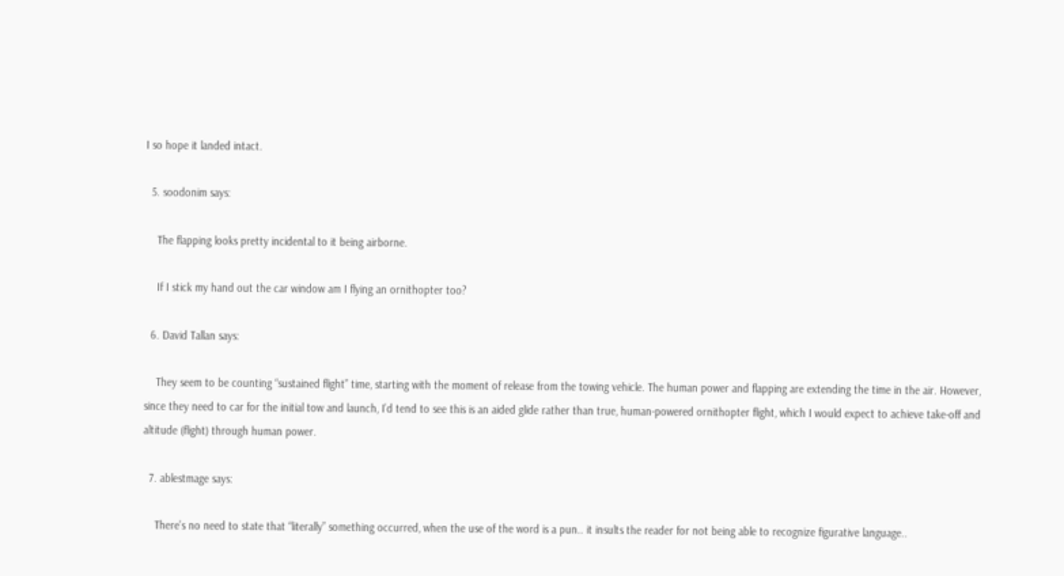I so hope it landed intact.

  5. soodonim says:

    The flapping looks pretty incidental to it being airborne.

    If I stick my hand out the car window am I flying an ornithopter too?

  6. David Tallan says:

    They seem to be counting “sustained flight” time, starting with the moment of release from the towing vehicle. The human power and flapping are extending the time in the air. However, since they need to car for the initial tow and launch, I’d tend to see this is an aided glide rather than true, human-powered ornithopter flight, which I would expect to achieve take-off and altitude (flight) through human power.

  7. ablestmage says:

    There’s no need to state that “literally” something occurred, when the use of the word is a pun.. it insults the reader for not being able to recognize figurative language..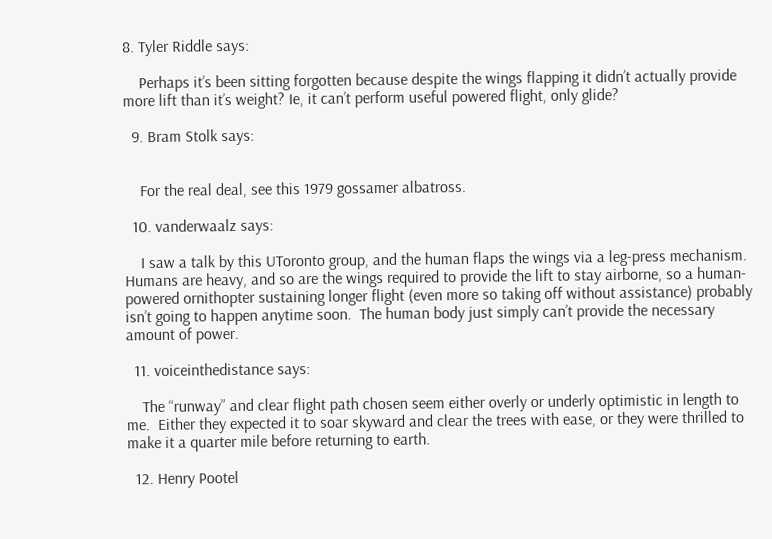8. Tyler Riddle says:

    Perhaps it’s been sitting forgotten because despite the wings flapping it didn’t actually provide more lift than it’s weight? Ie, it can’t perform useful powered flight, only glide?

  9. Bram Stolk says:


    For the real deal, see this 1979 gossamer albatross.

  10. vanderwaalz says:

    I saw a talk by this UToronto group, and the human flaps the wings via a leg-press mechanism.  Humans are heavy, and so are the wings required to provide the lift to stay airborne, so a human-powered ornithopter sustaining longer flight (even more so taking off without assistance) probably isn’t going to happen anytime soon.  The human body just simply can’t provide the necessary amount of power.

  11. voiceinthedistance says:

    The “runway” and clear flight path chosen seem either overly or underly optimistic in length to me.  Either they expected it to soar skyward and clear the trees with ease, or they were thrilled to make it a quarter mile before returning to earth.

  12. Henry Pootel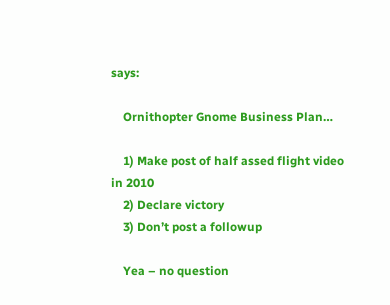says:

    Ornithopter Gnome Business Plan…

    1) Make post of half assed flight video in 2010
    2) Declare victory
    3) Don’t post a followup

    Yea – no question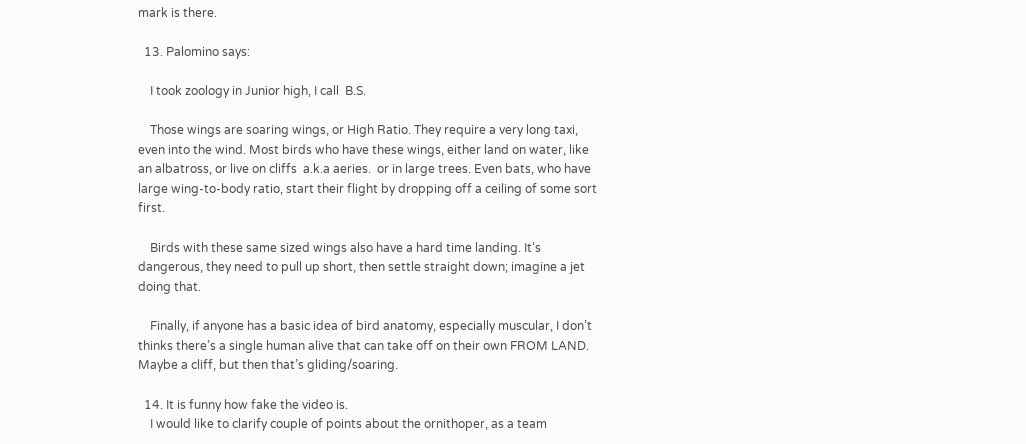mark is there.

  13. Palomino says:

    I took zoology in Junior high, I call  B.S.

    Those wings are soaring wings, or High Ratio. They require a very long taxi, even into the wind. Most birds who have these wings, either land on water, like an albatross, or live on cliffs  a.k.a aeries.  or in large trees. Even bats, who have large wing-to-body ratio, start their flight by dropping off a ceiling of some sort first.

    Birds with these same sized wings also have a hard time landing. It’s  dangerous, they need to pull up short, then settle straight down; imagine a jet doing that.

    Finally, if anyone has a basic idea of bird anatomy, especially muscular, I don’t thinks there’s a single human alive that can take off on their own FROM LAND. Maybe a cliff, but then that’s gliding/soaring.

  14. It is funny how fake the video is.
    I would like to clarify couple of points about the ornithoper, as a team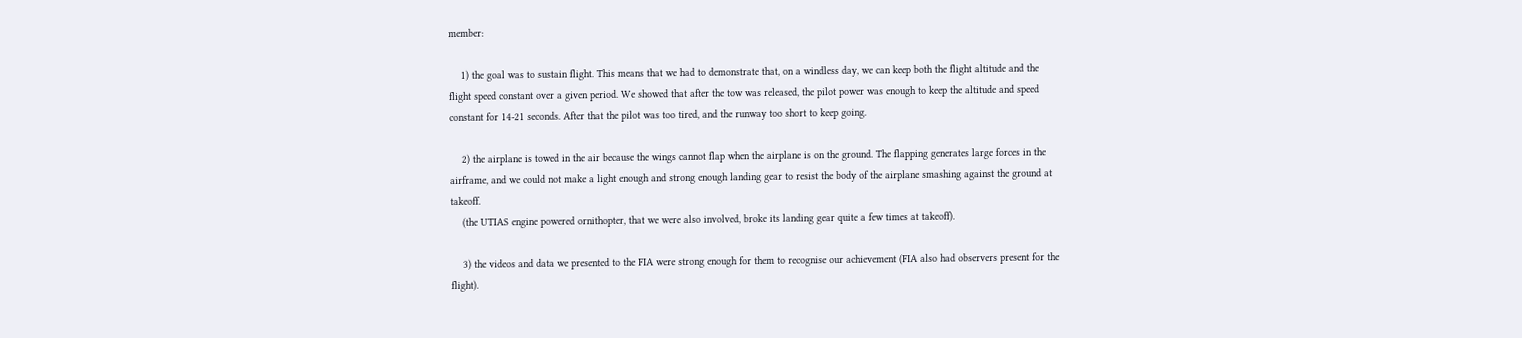member:

    1) the goal was to sustain flight. This means that we had to demonstrate that, on a windless day, we can keep both the flight altitude and the flight speed constant over a given period. We showed that after the tow was released, the pilot power was enough to keep the altitude and speed constant for 14-21 seconds. After that the pilot was too tired, and the runway too short to keep going.

    2) the airplane is towed in the air because the wings cannot flap when the airplane is on the ground. The flapping generates large forces in the airframe, and we could not make a light enough and strong enough landing gear to resist the body of the airplane smashing against the ground at takeoff.
    (the UTIAS engine powered ornithopter, that we were also involved, broke its landing gear quite a few times at takeoff).

    3) the videos and data we presented to the FIA were strong enough for them to recognise our achievement (FIA also had observers present for the flight).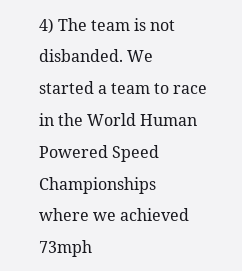4) The team is not disbanded. We started a team to race in the World Human Powered Speed Championships where we achieved 73mph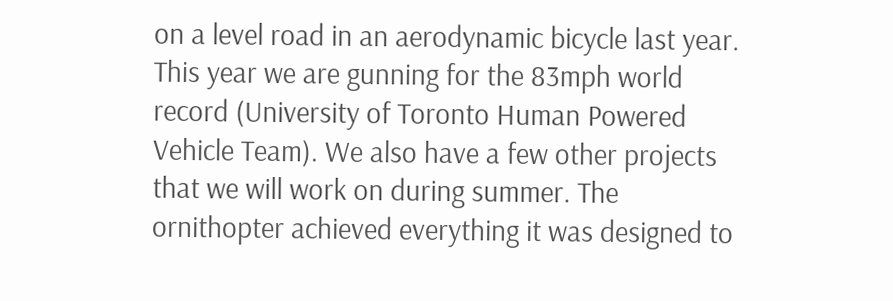on a level road in an aerodynamic bicycle last year. This year we are gunning for the 83mph world record (University of Toronto Human Powered Vehicle Team). We also have a few other projects that we will work on during summer. The ornithopter achieved everything it was designed to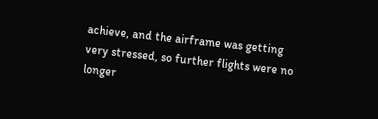achieve, and the airframe was getting very stressed, so further flights were no longer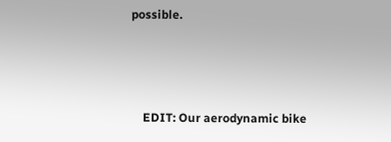possible.



    EDIT: Our aerodynamic bike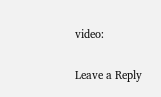video:

Leave a Reply